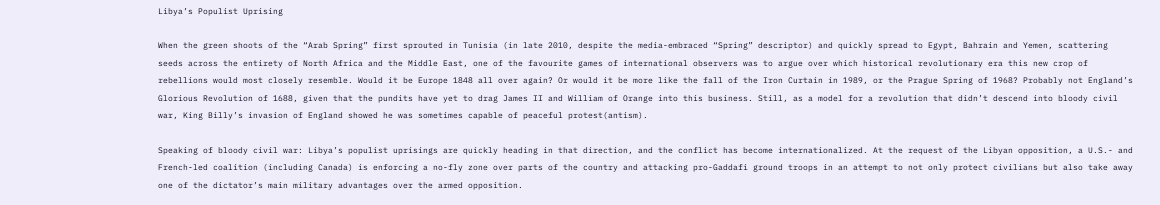Libya’s Populist Uprising

When the green shoots of the “Arab Spring” first sprouted in Tunisia (in late 2010, despite the media-embraced “Spring” descriptor) and quickly spread to Egypt, Bahrain and Yemen, scattering seeds across the entirety of North Africa and the Middle East, one of the favourite games of international observers was to argue over which historical revolutionary era this new crop of rebellions would most closely resemble. Would it be Europe 1848 all over again? Or would it be more like the fall of the Iron Curtain in 1989, or the Prague Spring of 1968? Probably not England’s Glorious Revolution of 1688, given that the pundits have yet to drag James II and William of Orange into this business. Still, as a model for a revolution that didn’t descend into bloody civil war, King Billy’s invasion of England showed he was sometimes capable of peaceful protest(antism).

Speaking of bloody civil war: Libya’s populist uprisings are quickly heading in that direction, and the conflict has become internationalized. At the request of the Libyan opposition, a U.S.- and French-led coalition (including Canada) is enforcing a no-fly zone over parts of the country and attacking pro-Gaddafi ground troops in an attempt to not only protect civilians but also take away one of the dictator’s main military advantages over the armed opposition.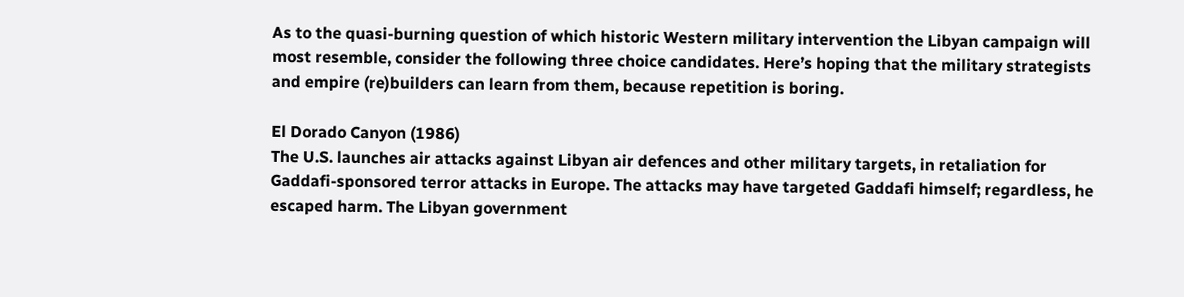As to the quasi-burning question of which historic Western military intervention the Libyan campaign will most resemble, consider the following three choice candidates. Here’s hoping that the military strategists and empire (re)builders can learn from them, because repetition is boring.

El Dorado Canyon (1986)
The U.S. launches air attacks against Libyan air defences and other military targets, in retaliation for Gaddafi-sponsored terror attacks in Europe. The attacks may have targeted Gaddafi himself; regardless, he escaped harm. The Libyan government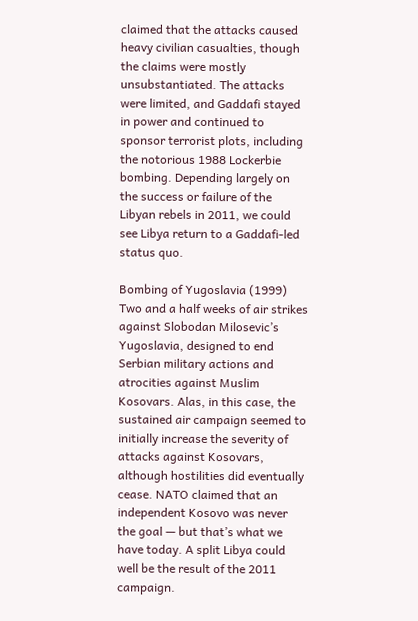claimed that the attacks caused heavy civilian casualties, though the claims were mostly unsubstantiated. The attacks were limited, and Gaddafi stayed in power and continued to sponsor terrorist plots, including the notorious 1988 Lockerbie bombing. Depending largely on the success or failure of the Libyan rebels in 2011, we could see Libya return to a Gaddafi-led status quo.

Bombing of Yugoslavia (1999)
Two and a half weeks of air strikes against Slobodan Milosevic’s Yugoslavia, designed to end Serbian military actions and atrocities against Muslim Kosovars. Alas, in this case, the sustained air campaign seemed to initially increase the severity of attacks against Kosovars, although hostilities did eventually cease. NATO claimed that an independent Kosovo was never the goal — but that’s what we have today. A split Libya could well be the result of the 2011 campaign.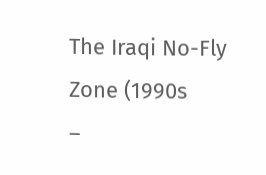The Iraqi No-Fly Zone (1990s
–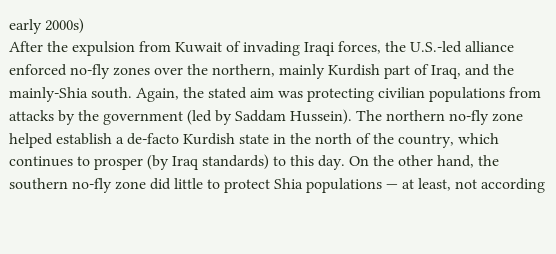early 2000s)
After the expulsion from Kuwait of invading Iraqi forces, the U.S.-led alliance enforced no-fly zones over the northern, mainly Kurdish part of Iraq, and the mainly-Shia south. Again, the stated aim was protecting civilian populations from attacks by the government (led by Saddam Hussein). The northern no-fly zone helped establish a de-facto Kurdish state in the north of the country, which continues to prosper (by Iraq standards) to this day. On the other hand, the southern no-fly zone did little to protect Shia populations — at least, not according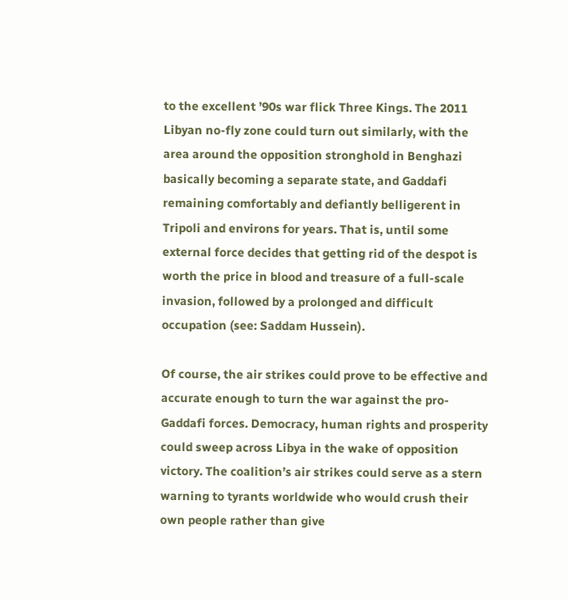to the excellent ’90s war flick Three Kings. The 2011 Libyan no-fly zone could turn out similarly, with the area around the opposition stronghold in Benghazi basically becoming a separate state, and Gaddafi remaining comfortably and defiantly belligerent in Tripoli and environs for years. That is, until some external force decides that getting rid of the despot is worth the price in blood and treasure of a full-scale invasion, followed by a prolonged and difficult occupation (see: Saddam Hussein).

Of course, the air strikes could prove to be effective and accurate enough to turn the war against the pro-Gaddafi forces. Democracy, human rights and prosperity could sweep across Libya in the wake of opposition victory. The coalition’s air strikes could serve as a stern warning to tyrants worldwide who would crush their own people rather than give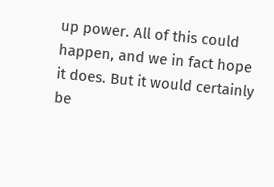up power. All of this could happen, and we in fact hope it does. But it would certainly be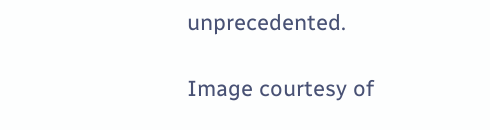unprecedented.

Image courtesy of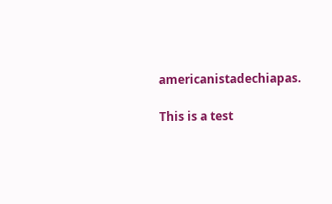americanistadechiapas.

This is a test